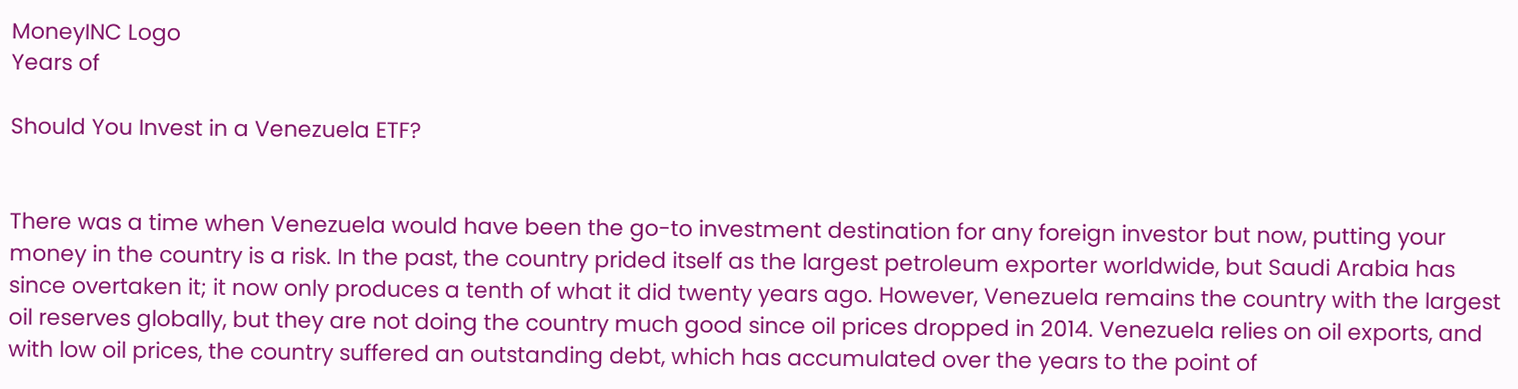MoneyINC Logo
Years of

Should You Invest in a Venezuela ETF?


There was a time when Venezuela would have been the go-to investment destination for any foreign investor but now, putting your money in the country is a risk. In the past, the country prided itself as the largest petroleum exporter worldwide, but Saudi Arabia has since overtaken it; it now only produces a tenth of what it did twenty years ago. However, Venezuela remains the country with the largest oil reserves globally, but they are not doing the country much good since oil prices dropped in 2014. Venezuela relies on oil exports, and with low oil prices, the country suffered an outstanding debt, which has accumulated over the years to the point of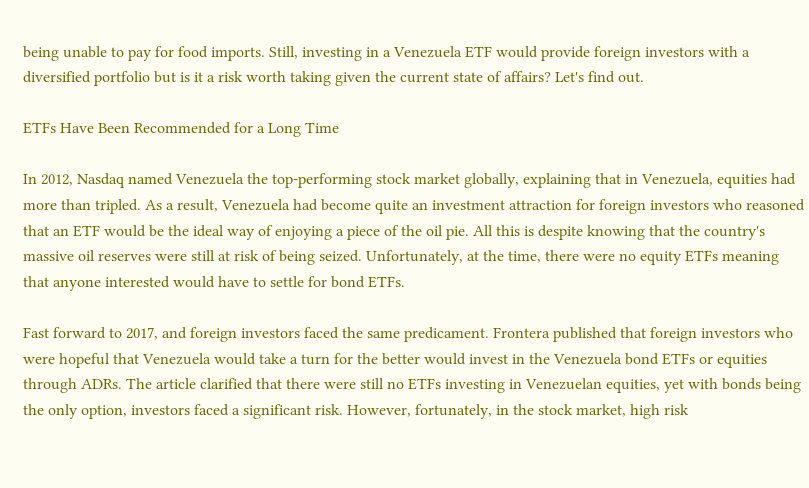being unable to pay for food imports. Still, investing in a Venezuela ETF would provide foreign investors with a diversified portfolio but is it a risk worth taking given the current state of affairs? Let's find out.

ETFs Have Been Recommended for a Long Time

In 2012, Nasdaq named Venezuela the top-performing stock market globally, explaining that in Venezuela, equities had more than tripled. As a result, Venezuela had become quite an investment attraction for foreign investors who reasoned that an ETF would be the ideal way of enjoying a piece of the oil pie. All this is despite knowing that the country's massive oil reserves were still at risk of being seized. Unfortunately, at the time, there were no equity ETFs meaning that anyone interested would have to settle for bond ETFs.

Fast forward to 2017, and foreign investors faced the same predicament. Frontera published that foreign investors who were hopeful that Venezuela would take a turn for the better would invest in the Venezuela bond ETFs or equities through ADRs. The article clarified that there were still no ETFs investing in Venezuelan equities, yet with bonds being the only option, investors faced a significant risk. However, fortunately, in the stock market, high risk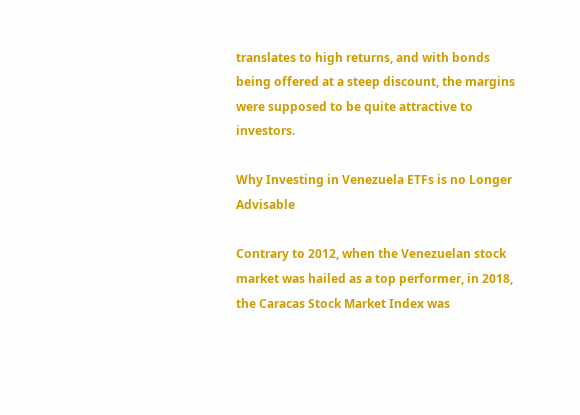translates to high returns, and with bonds being offered at a steep discount, the margins were supposed to be quite attractive to investors.

Why Investing in Venezuela ETFs is no Longer Advisable

Contrary to 2012, when the Venezuelan stock market was hailed as a top performer, in 2018, the Caracas Stock Market Index was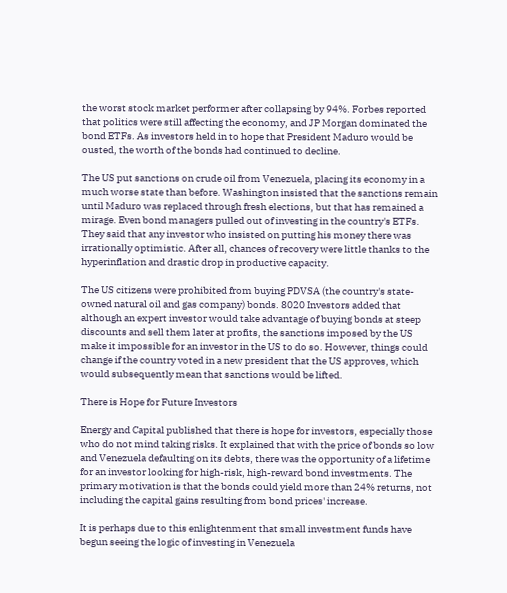the worst stock market performer after collapsing by 94%. Forbes reported that politics were still affecting the economy, and JP Morgan dominated the bond ETFs. As investors held in to hope that President Maduro would be ousted, the worth of the bonds had continued to decline.

The US put sanctions on crude oil from Venezuela, placing its economy in a much worse state than before. Washington insisted that the sanctions remain until Maduro was replaced through fresh elections, but that has remained a mirage. Even bond managers pulled out of investing in the country's ETFs. They said that any investor who insisted on putting his money there was irrationally optimistic. After all, chances of recovery were little thanks to the hyperinflation and drastic drop in productive capacity.

The US citizens were prohibited from buying PDVSA (the country's state-owned natural oil and gas company) bonds. 8020 Investors added that although an expert investor would take advantage of buying bonds at steep discounts and sell them later at profits, the sanctions imposed by the US make it impossible for an investor in the US to do so. However, things could change if the country voted in a new president that the US approves, which would subsequently mean that sanctions would be lifted.

There is Hope for Future Investors

Energy and Capital published that there is hope for investors, especially those who do not mind taking risks. It explained that with the price of bonds so low and Venezuela defaulting on its debts, there was the opportunity of a lifetime for an investor looking for high-risk, high-reward bond investments. The primary motivation is that the bonds could yield more than 24% returns, not including the capital gains resulting from bond prices' increase.

It is perhaps due to this enlightenment that small investment funds have begun seeing the logic of investing in Venezuela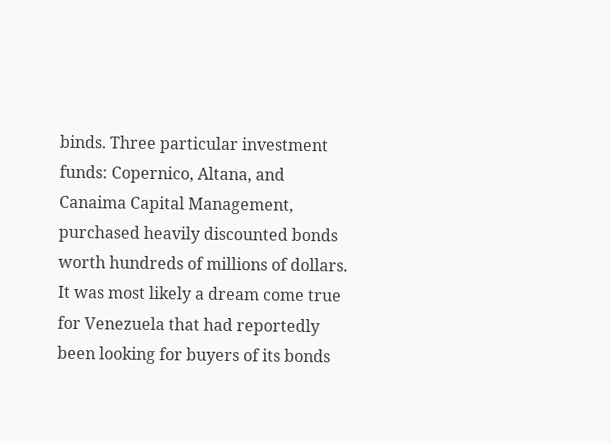binds. Three particular investment funds: Copernico, Altana, and Canaima Capital Management, purchased heavily discounted bonds worth hundreds of millions of dollars. It was most likely a dream come true for Venezuela that had reportedly been looking for buyers of its bonds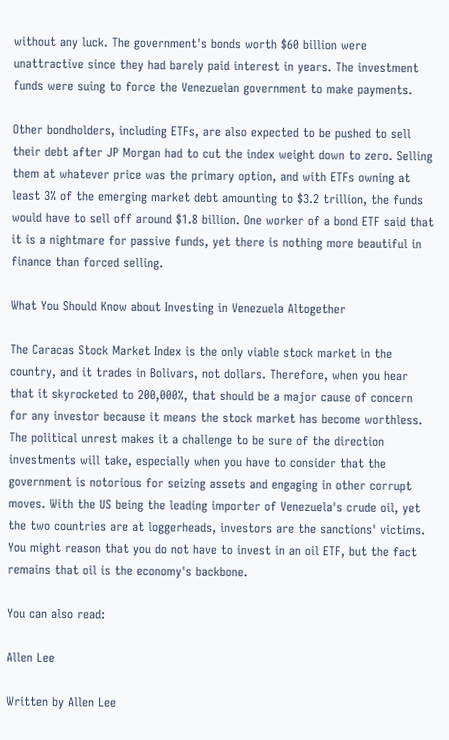without any luck. The government's bonds worth $60 billion were unattractive since they had barely paid interest in years. The investment funds were suing to force the Venezuelan government to make payments.

Other bondholders, including ETFs, are also expected to be pushed to sell their debt after JP Morgan had to cut the index weight down to zero. Selling them at whatever price was the primary option, and with ETFs owning at least 3% of the emerging market debt amounting to $3.2 trillion, the funds would have to sell off around $1.8 billion. One worker of a bond ETF said that it is a nightmare for passive funds, yet there is nothing more beautiful in finance than forced selling.

What You Should Know about Investing in Venezuela Altogether

The Caracas Stock Market Index is the only viable stock market in the country, and it trades in Bolivars, not dollars. Therefore, when you hear that it skyrocketed to 200,000%, that should be a major cause of concern for any investor because it means the stock market has become worthless. The political unrest makes it a challenge to be sure of the direction investments will take, especially when you have to consider that the government is notorious for seizing assets and engaging in other corrupt moves. With the US being the leading importer of Venezuela's crude oil, yet the two countries are at loggerheads, investors are the sanctions' victims. You might reason that you do not have to invest in an oil ETF, but the fact remains that oil is the economy's backbone.

You can also read:

Allen Lee

Written by Allen Lee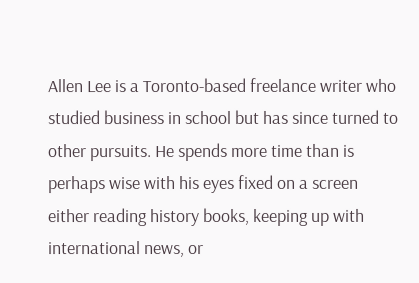Allen Lee is a Toronto-based freelance writer who studied business in school but has since turned to other pursuits. He spends more time than is perhaps wise with his eyes fixed on a screen either reading history books, keeping up with international news, or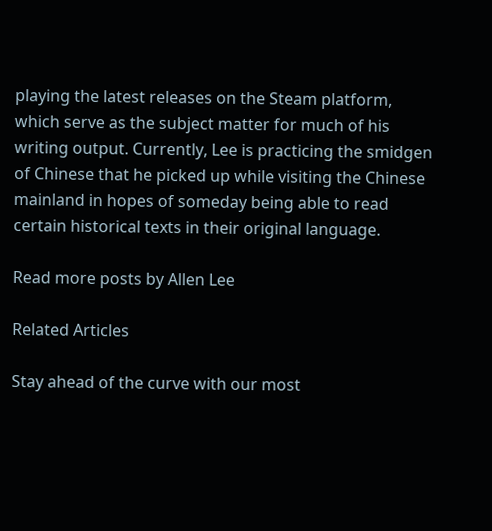playing the latest releases on the Steam platform, which serve as the subject matter for much of his writing output. Currently, Lee is practicing the smidgen of Chinese that he picked up while visiting the Chinese mainland in hopes of someday being able to read certain historical texts in their original language.

Read more posts by Allen Lee

Related Articles

Stay ahead of the curve with our most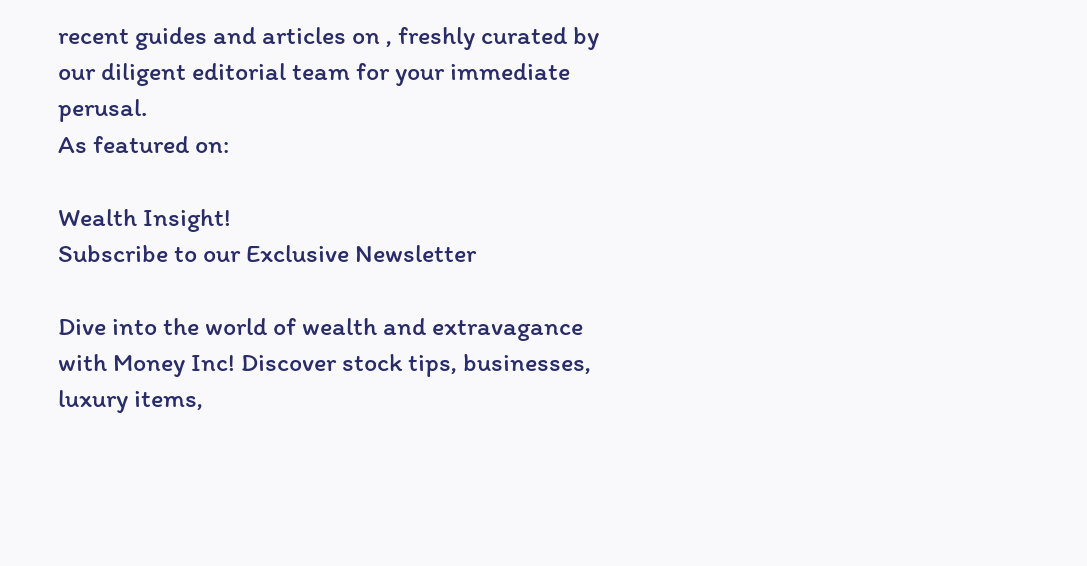recent guides and articles on , freshly curated by our diligent editorial team for your immediate perusal.
As featured on:

Wealth Insight!
Subscribe to our Exclusive Newsletter

Dive into the world of wealth and extravagance with Money Inc! Discover stock tips, businesses, luxury items,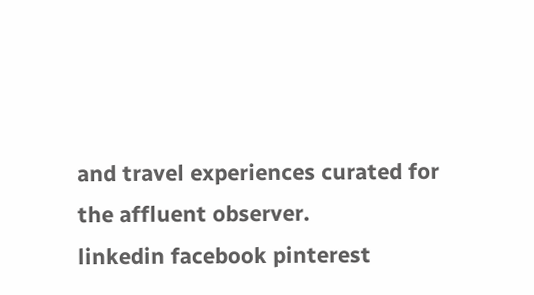and travel experiences curated for the affluent observer.
linkedin facebook pinterest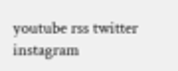youtube rss twitter instagram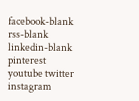facebook-blank rss-blank linkedin-blank pinterest youtube twitter instagram